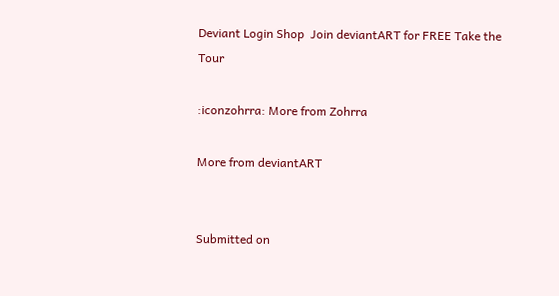Deviant Login Shop  Join deviantART for FREE Take the Tour

:iconzohrra: More from Zohrra

More from deviantART


Submitted on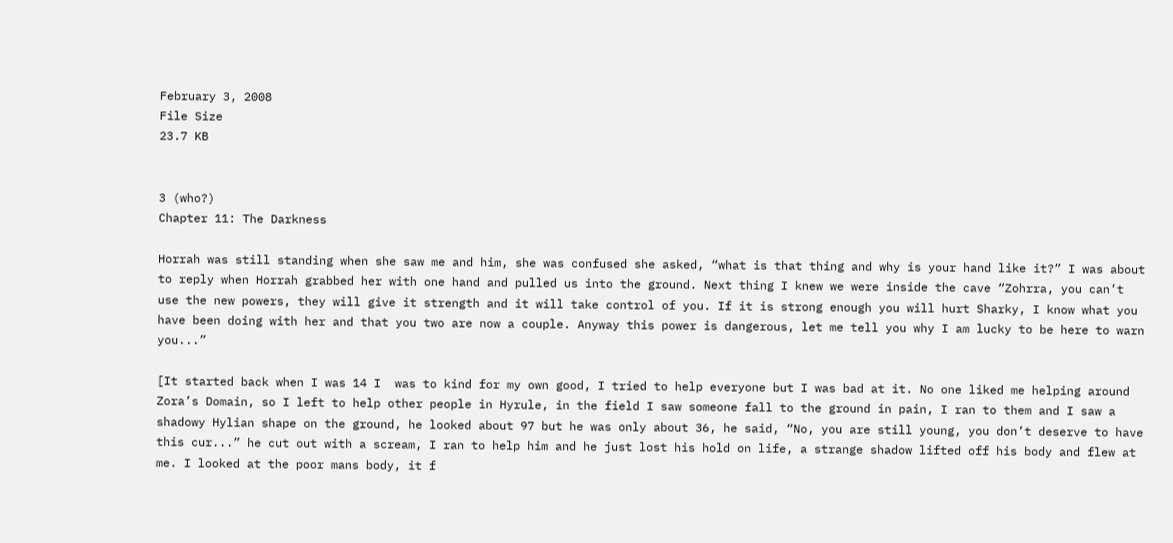February 3, 2008
File Size
23.7 KB


3 (who?)
Chapter 11: The Darkness

Horrah was still standing when she saw me and him, she was confused she asked, “what is that thing and why is your hand like it?” I was about to reply when Horrah grabbed her with one hand and pulled us into the ground. Next thing I knew we were inside the cave “Zohrra, you can’t use the new powers, they will give it strength and it will take control of you. If it is strong enough you will hurt Sharky, I know what you have been doing with her and that you two are now a couple. Anyway this power is dangerous, let me tell you why I am lucky to be here to warn you...”

[It started back when I was 14 I  was to kind for my own good, I tried to help everyone but I was bad at it. No one liked me helping around Zora’s Domain, so I left to help other people in Hyrule, in the field I saw someone fall to the ground in pain, I ran to them and I saw a shadowy Hylian shape on the ground, he looked about 97 but he was only about 36, he said, “No, you are still young, you don’t deserve to have this cur...” he cut out with a scream, I ran to help him and he just lost his hold on life, a strange shadow lifted off his body and flew at me. I looked at the poor mans body, it f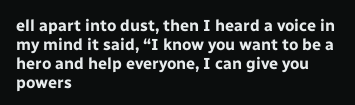ell apart into dust, then I heard a voice in my mind it said, “I know you want to be a hero and help everyone, I can give you powers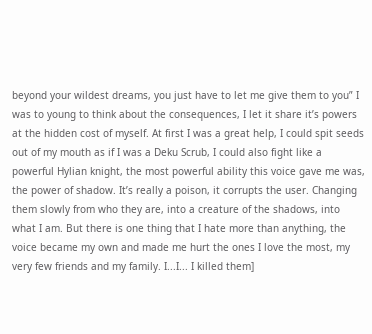beyond your wildest dreams, you just have to let me give them to you” I was to young to think about the consequences, I let it share it’s powers at the hidden cost of myself. At first I was a great help, I could spit seeds out of my mouth as if I was a Deku Scrub, I could also fight like a powerful Hylian knight, the most powerful ability this voice gave me was, the power of shadow. It’s really a poison, it corrupts the user. Changing them slowly from who they are, into a creature of the shadows, into what I am. But there is one thing that I hate more than anything, the voice became my own and made me hurt the ones I love the most, my very few friends and my family. I...I... I killed them]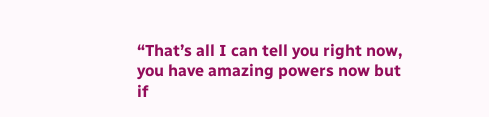“That’s all I can tell you right now, you have amazing powers now but if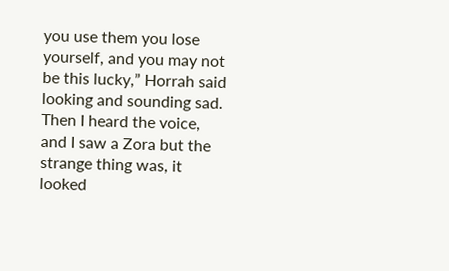you use them you lose yourself, and you may not be this lucky,” Horrah said looking and sounding sad. Then I heard the voice, and I saw a Zora but the strange thing was, it looked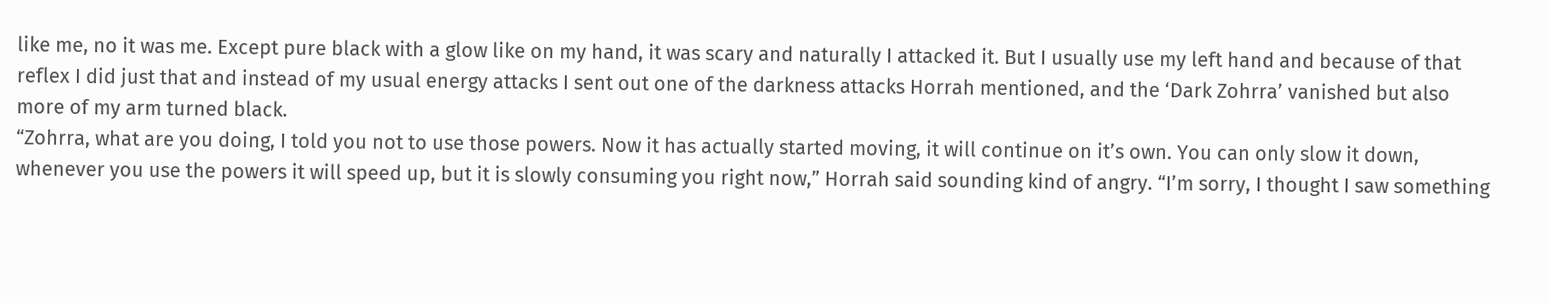like me, no it was me. Except pure black with a glow like on my hand, it was scary and naturally I attacked it. But I usually use my left hand and because of that reflex I did just that and instead of my usual energy attacks I sent out one of the darkness attacks Horrah mentioned, and the ‘Dark Zohrra’ vanished but also more of my arm turned black.
“Zohrra, what are you doing, I told you not to use those powers. Now it has actually started moving, it will continue on it’s own. You can only slow it down, whenever you use the powers it will speed up, but it is slowly consuming you right now,” Horrah said sounding kind of angry. “I’m sorry, I thought I saw something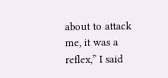about to attack me, it was a reflex,” I said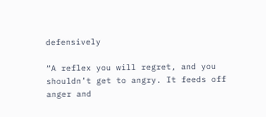defensively

“A reflex you will regret, and you shouldn’t get to angry. It feeds off anger and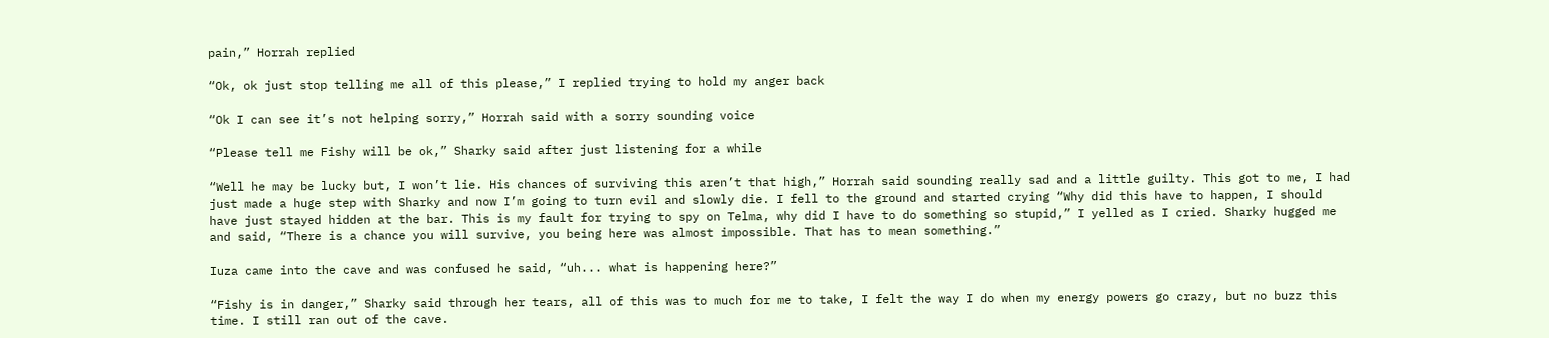pain,” Horrah replied

“Ok, ok just stop telling me all of this please,” I replied trying to hold my anger back

“Ok I can see it’s not helping sorry,” Horrah said with a sorry sounding voice

“Please tell me Fishy will be ok,” Sharky said after just listening for a while

“Well he may be lucky but, I won’t lie. His chances of surviving this aren’t that high,” Horrah said sounding really sad and a little guilty. This got to me, I had just made a huge step with Sharky and now I’m going to turn evil and slowly die. I fell to the ground and started crying “Why did this have to happen, I should have just stayed hidden at the bar. This is my fault for trying to spy on Telma, why did I have to do something so stupid,” I yelled as I cried. Sharky hugged me and said, “There is a chance you will survive, you being here was almost impossible. That has to mean something.”

Iuza came into the cave and was confused he said, “uh... what is happening here?”

“Fishy is in danger,” Sharky said through her tears, all of this was to much for me to take, I felt the way I do when my energy powers go crazy, but no buzz this time. I still ran out of the cave.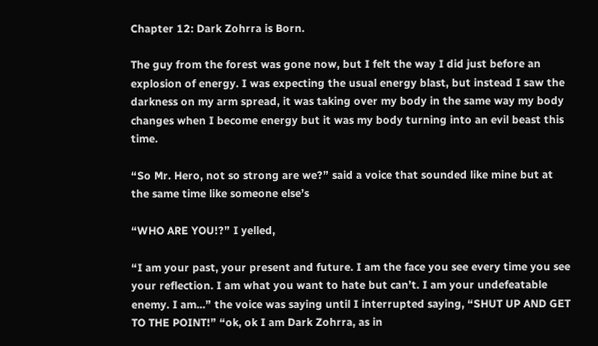Chapter 12: Dark Zohrra is Born.

The guy from the forest was gone now, but I felt the way I did just before an explosion of energy. I was expecting the usual energy blast, but instead I saw the darkness on my arm spread, it was taking over my body in the same way my body changes when I become energy but it was my body turning into an evil beast this time.

“So Mr. Hero, not so strong are we?” said a voice that sounded like mine but at the same time like someone else’s

“WHO ARE YOU!?” I yelled,

“I am your past, your present and future. I am the face you see every time you see your reflection. I am what you want to hate but can’t. I am your undefeatable enemy. I am...” the voice was saying until I interrupted saying, “SHUT UP AND GET TO THE POINT!” “ok, ok I am Dark Zohrra, as in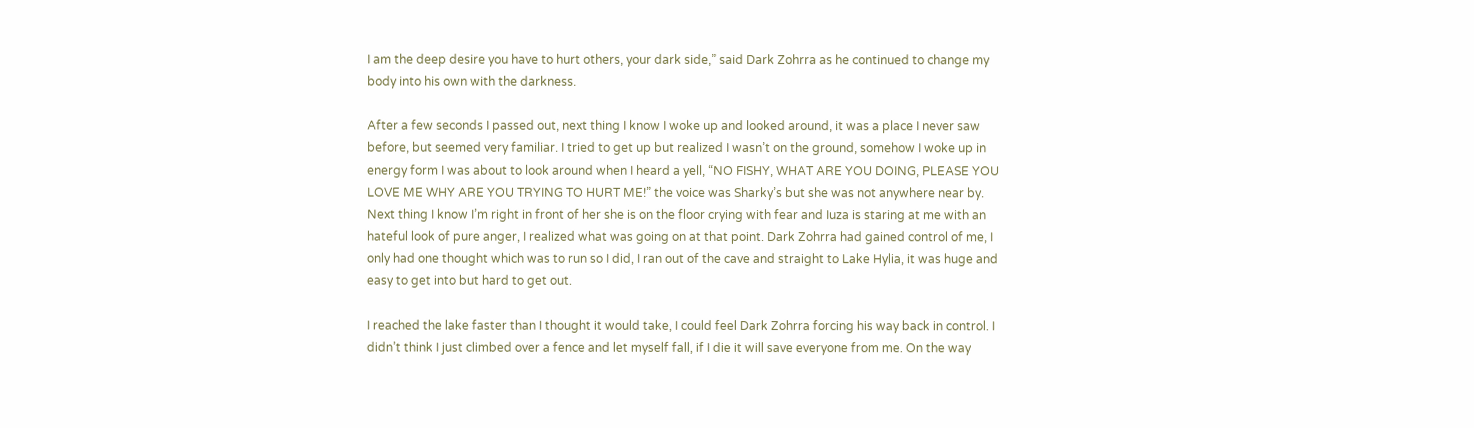I am the deep desire you have to hurt others, your dark side,” said Dark Zohrra as he continued to change my body into his own with the darkness.

After a few seconds I passed out, next thing I know I woke up and looked around, it was a place I never saw before, but seemed very familiar. I tried to get up but realized I wasn’t on the ground, somehow I woke up in energy form I was about to look around when I heard a yell, “NO FISHY, WHAT ARE YOU DOING, PLEASE YOU LOVE ME WHY ARE YOU TRYING TO HURT ME!” the voice was Sharky’s but she was not anywhere near by. Next thing I know I’m right in front of her she is on the floor crying with fear and Iuza is staring at me with an hateful look of pure anger, I realized what was going on at that point. Dark Zohrra had gained control of me, I only had one thought which was to run so I did, I ran out of the cave and straight to Lake Hylia, it was huge and easy to get into but hard to get out.

I reached the lake faster than I thought it would take, I could feel Dark Zohrra forcing his way back in control. I didn’t think I just climbed over a fence and let myself fall, if I die it will save everyone from me. On the way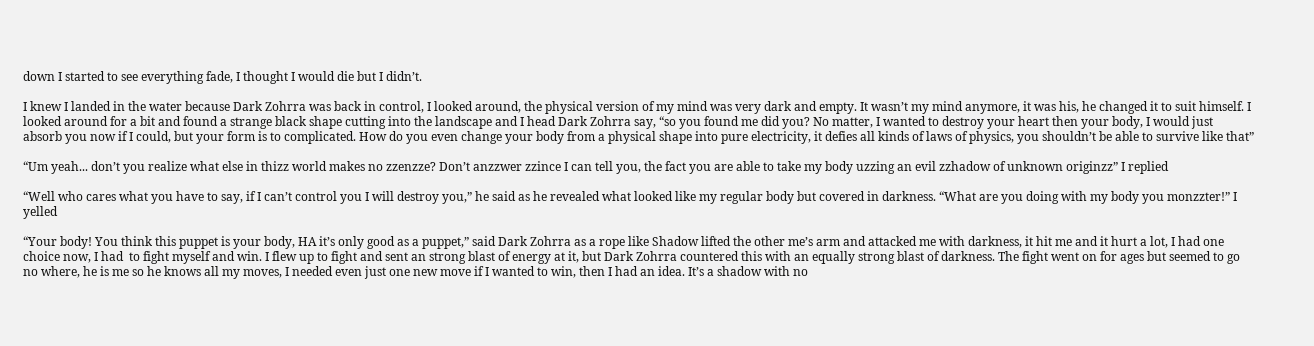down I started to see everything fade, I thought I would die but I didn’t.

I knew I landed in the water because Dark Zohrra was back in control, I looked around, the physical version of my mind was very dark and empty. It wasn’t my mind anymore, it was his, he changed it to suit himself. I looked around for a bit and found a strange black shape cutting into the landscape and I head Dark Zohrra say, “so you found me did you? No matter, I wanted to destroy your heart then your body, I would just absorb you now if I could, but your form is to complicated. How do you even change your body from a physical shape into pure electricity, it defies all kinds of laws of physics, you shouldn’t be able to survive like that”

“Um yeah... don’t you realize what else in thizz world makes no zzenzze? Don’t anzzwer zzince I can tell you, the fact you are able to take my body uzzing an evil zzhadow of unknown originzz” I replied

“Well who cares what you have to say, if I can’t control you I will destroy you,” he said as he revealed what looked like my regular body but covered in darkness. “What are you doing with my body you monzzter!” I yelled

“Your body! You think this puppet is your body, HA it’s only good as a puppet,” said Dark Zohrra as a rope like Shadow lifted the other me’s arm and attacked me with darkness, it hit me and it hurt a lot, I had one choice now, I had  to fight myself and win. I flew up to fight and sent an strong blast of energy at it, but Dark Zohrra countered this with an equally strong blast of darkness. The fight went on for ages but seemed to go no where, he is me so he knows all my moves, I needed even just one new move if I wanted to win, then I had an idea. It’s a shadow with no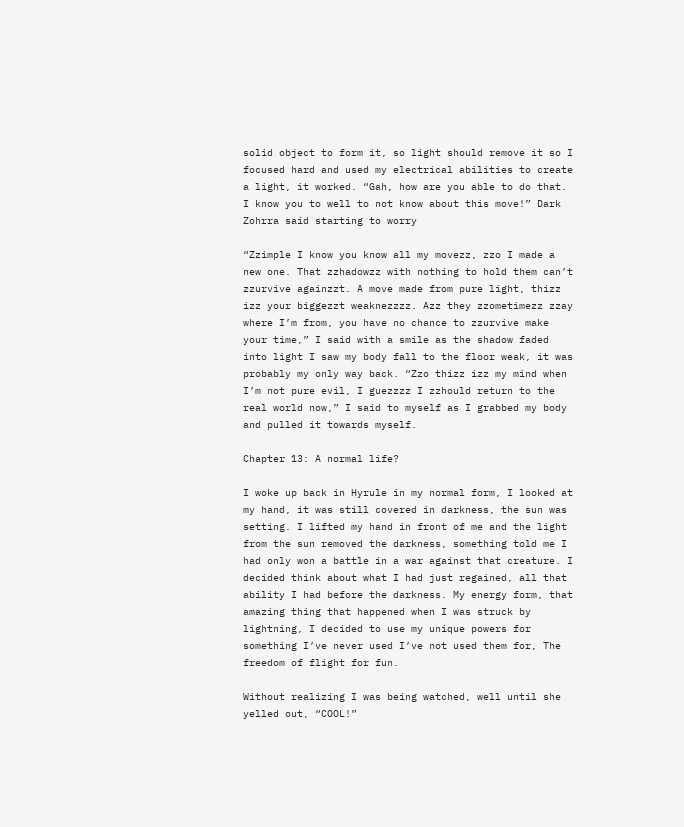solid object to form it, so light should remove it so I focused hard and used my electrical abilities to create a light, it worked. “Gah, how are you able to do that. I know you to well to not know about this move!” Dark Zohrra said starting to worry

“Zzimple I know you know all my movezz, zzo I made a new one. That zzhadowzz with nothing to hold them can’t zzurvive againzzt. A move made from pure light, thizz izz your biggezzt weaknezzzz. Azz they zzometimezz zzay where I’m from, you have no chance to zzurvive make your time,” I said with a smile as the shadow faded into light I saw my body fall to the floor weak, it was probably my only way back. “Zzo thizz izz my mind when I’m not pure evil, I guezzzz I zzhould return to the real world now,” I said to myself as I grabbed my body and pulled it towards myself.

Chapter 13: A normal life?

I woke up back in Hyrule in my normal form, I looked at my hand, it was still covered in darkness, the sun was setting. I lifted my hand in front of me and the light from the sun removed the darkness, something told me I had only won a battle in a war against that creature. I decided think about what I had just regained, all that ability I had before the darkness. My energy form, that amazing thing that happened when I was struck by lightning, I decided to use my unique powers for something I’ve never used I’ve not used them for, The freedom of flight for fun.

Without realizing I was being watched, well until she yelled out, “COOL!”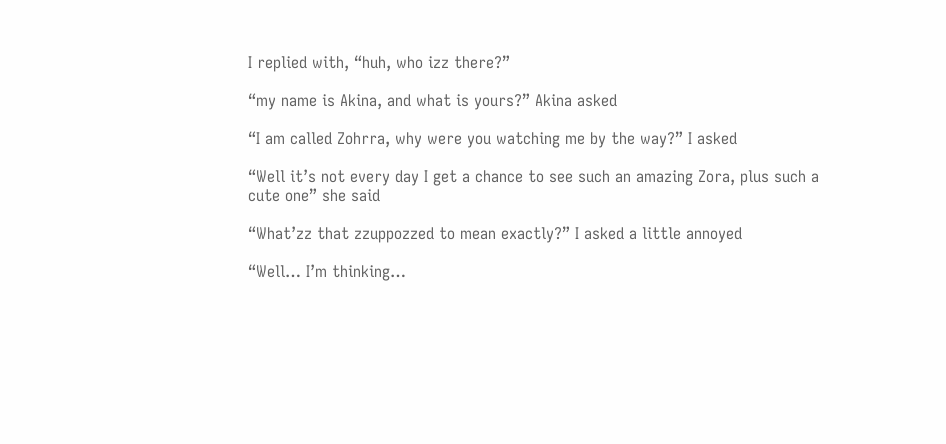I replied with, “huh, who izz there?”

“my name is Akina, and what is yours?” Akina asked

“I am called Zohrra, why were you watching me by the way?” I asked

“Well it’s not every day I get a chance to see such an amazing Zora, plus such a cute one” she said

“What’zz that zzuppozzed to mean exactly?” I asked a little annoyed

“Well… I’m thinking…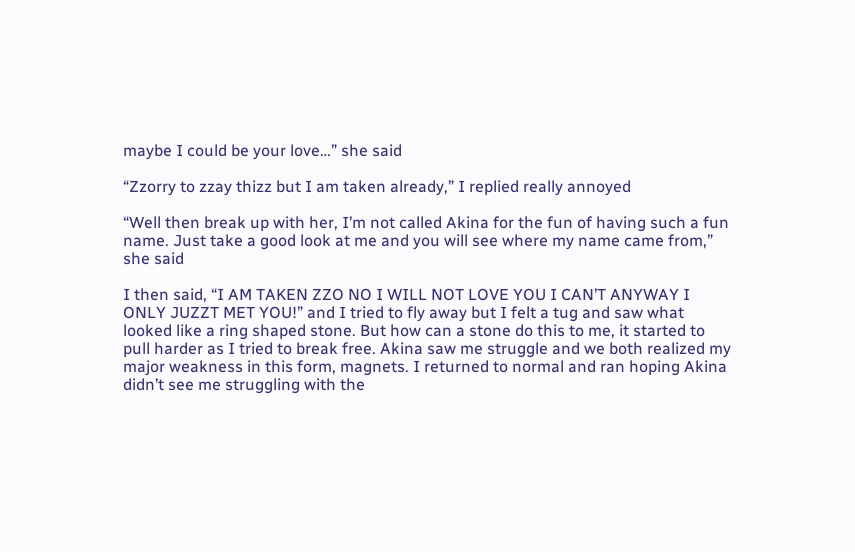maybe I could be your love…” she said

“Zzorry to zzay thizz but I am taken already,” I replied really annoyed

“Well then break up with her, I’m not called Akina for the fun of having such a fun name. Just take a good look at me and you will see where my name came from,” she said

I then said, “I AM TAKEN ZZO NO I WILL NOT LOVE YOU I CAN’T ANYWAY I ONLY JUZZT MET YOU!” and I tried to fly away but I felt a tug and saw what looked like a ring shaped stone. But how can a stone do this to me, it started to pull harder as I tried to break free. Akina saw me struggle and we both realized my major weakness in this form, magnets. I returned to normal and ran hoping Akina didn’t see me struggling with the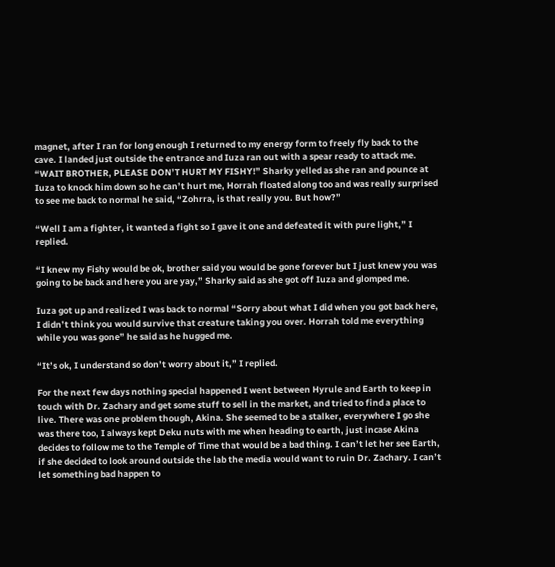magnet, after I ran for long enough I returned to my energy form to freely fly back to the cave. I landed just outside the entrance and Iuza ran out with a spear ready to attack me. “WAIT BROTHER, PLEASE DON’T HURT MY FISHY!” Sharky yelled as she ran and pounce at Iuza to knock him down so he can’t hurt me, Horrah floated along too and was really surprised to see me back to normal he said, “Zohrra, is that really you. But how?”

“Well I am a fighter, it wanted a fight so I gave it one and defeated it with pure light,” I replied.

“I knew my Fishy would be ok, brother said you would be gone forever but I just knew you was going to be back and here you are yay,” Sharky said as she got off Iuza and glomped me.

Iuza got up and realized I was back to normal “Sorry about what I did when you got back here, I didn’t think you would survive that creature taking you over. Horrah told me everything while you was gone” he said as he hugged me.

“It’s ok, I understand so don’t worry about it,” I replied.

For the next few days nothing special happened I went between Hyrule and Earth to keep in touch with Dr. Zachary and get some stuff to sell in the market, and tried to find a place to live. There was one problem though, Akina. She seemed to be a stalker, everywhere I go she was there too, I always kept Deku nuts with me when heading to earth, just incase Akina decides to follow me to the Temple of Time that would be a bad thing. I can’t let her see Earth, if she decided to look around outside the lab the media would want to ruin Dr. Zachary. I can’t let something bad happen to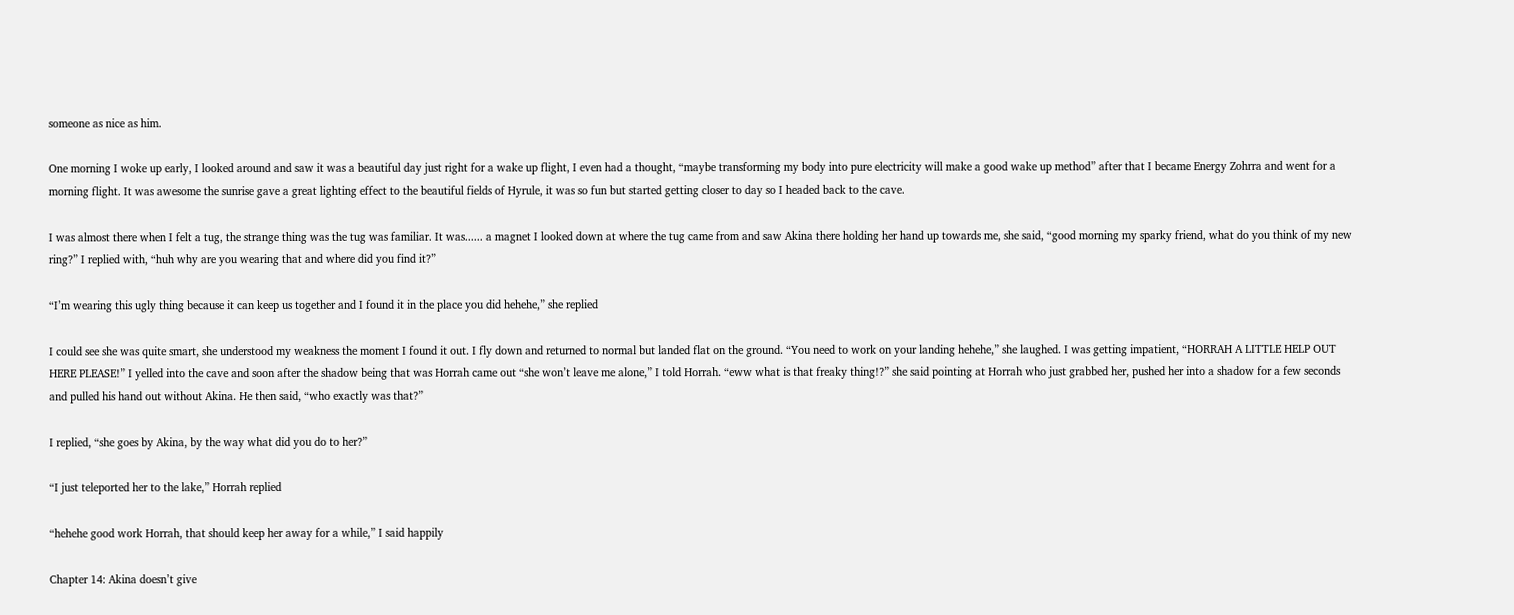someone as nice as him.

One morning I woke up early, I looked around and saw it was a beautiful day just right for a wake up flight, I even had a thought, “maybe transforming my body into pure electricity will make a good wake up method” after that I became Energy Zohrra and went for a morning flight. It was awesome the sunrise gave a great lighting effect to the beautiful fields of Hyrule, it was so fun but started getting closer to day so I headed back to the cave.

I was almost there when I felt a tug, the strange thing was the tug was familiar. It was...... a magnet I looked down at where the tug came from and saw Akina there holding her hand up towards me, she said, “good morning my sparky friend, what do you think of my new ring?” I replied with, “huh why are you wearing that and where did you find it?”

“I’m wearing this ugly thing because it can keep us together and I found it in the place you did hehehe,” she replied

I could see she was quite smart, she understood my weakness the moment I found it out. I fly down and returned to normal but landed flat on the ground. “You need to work on your landing hehehe,” she laughed. I was getting impatient, “HORRAH A LITTLE HELP OUT HERE PLEASE!” I yelled into the cave and soon after the shadow being that was Horrah came out “she won’t leave me alone,” I told Horrah. “eww what is that freaky thing!?” she said pointing at Horrah who just grabbed her, pushed her into a shadow for a few seconds and pulled his hand out without Akina. He then said, “who exactly was that?”

I replied, “she goes by Akina, by the way what did you do to her?”

“I just teleported her to the lake,” Horrah replied

“hehehe good work Horrah, that should keep her away for a while,” I said happily

Chapter 14: Akina doesn’t give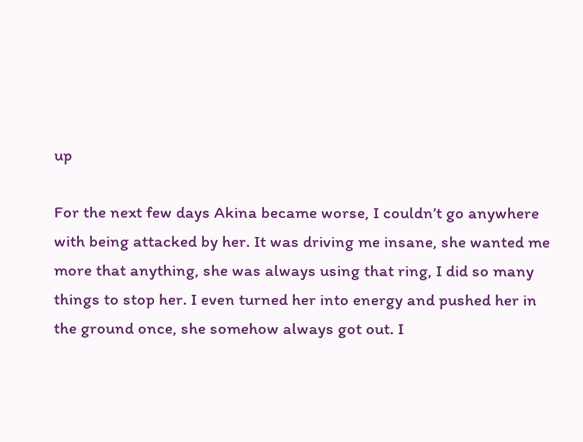up

For the next few days Akina became worse, I couldn’t go anywhere with being attacked by her. It was driving me insane, she wanted me more that anything, she was always using that ring, I did so many things to stop her. I even turned her into energy and pushed her in the ground once, she somehow always got out. I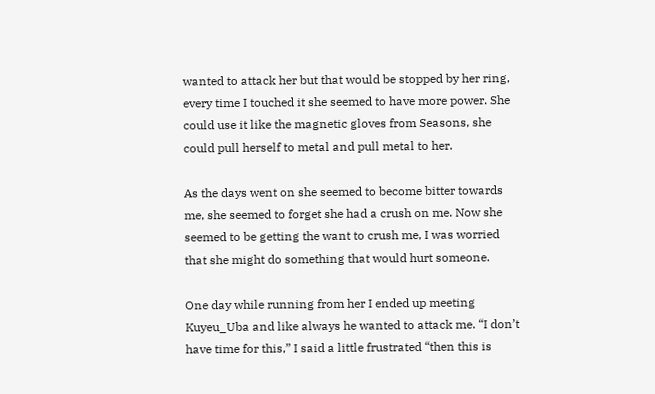wanted to attack her but that would be stopped by her ring, every time I touched it she seemed to have more power. She could use it like the magnetic gloves from Seasons, she could pull herself to metal and pull metal to her.

As the days went on she seemed to become bitter towards me, she seemed to forget she had a crush on me. Now she seemed to be getting the want to crush me, I was worried that she might do something that would hurt someone.

One day while running from her I ended up meeting Kuyeu_Uba and like always he wanted to attack me. “I don’t have time for this,” I said a little frustrated “then this is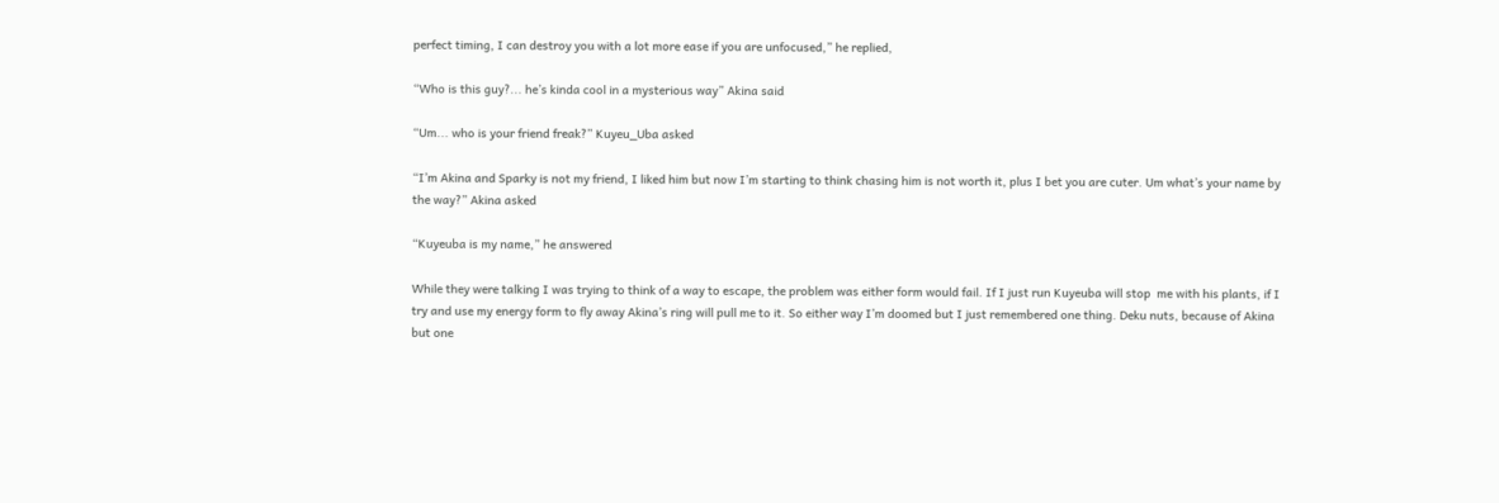perfect timing, I can destroy you with a lot more ease if you are unfocused,” he replied,

“Who is this guy?... he’s kinda cool in a mysterious way” Akina said

“Um... who is your friend freak?” Kuyeu_Uba asked

“I’m Akina and Sparky is not my friend, I liked him but now I’m starting to think chasing him is not worth it, plus I bet you are cuter. Um what’s your name by the way?” Akina asked

“Kuyeuba is my name,” he answered

While they were talking I was trying to think of a way to escape, the problem was either form would fail. If I just run Kuyeuba will stop  me with his plants, if I try and use my energy form to fly away Akina’s ring will pull me to it. So either way I’m doomed but I just remembered one thing. Deku nuts, because of Akina but one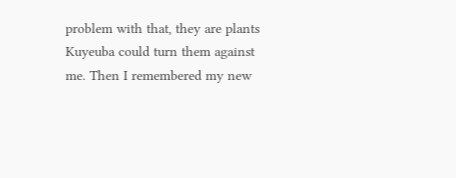problem with that, they are plants Kuyeuba could turn them against me. Then I remembered my new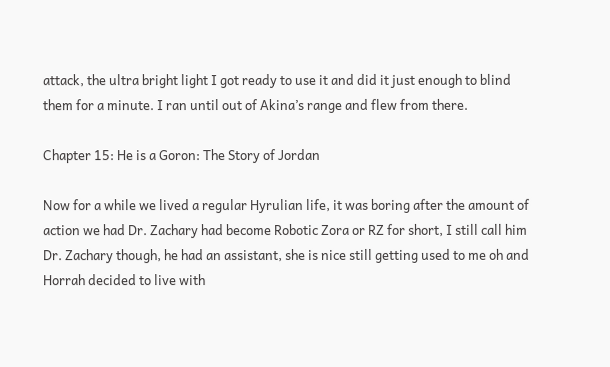attack, the ultra bright light I got ready to use it and did it just enough to blind them for a minute. I ran until out of Akina’s range and flew from there.

Chapter 15: He is a Goron: The Story of Jordan

Now for a while we lived a regular Hyrulian life, it was boring after the amount of action we had Dr. Zachary had become Robotic Zora or RZ for short, I still call him Dr. Zachary though, he had an assistant, she is nice still getting used to me oh and Horrah decided to live with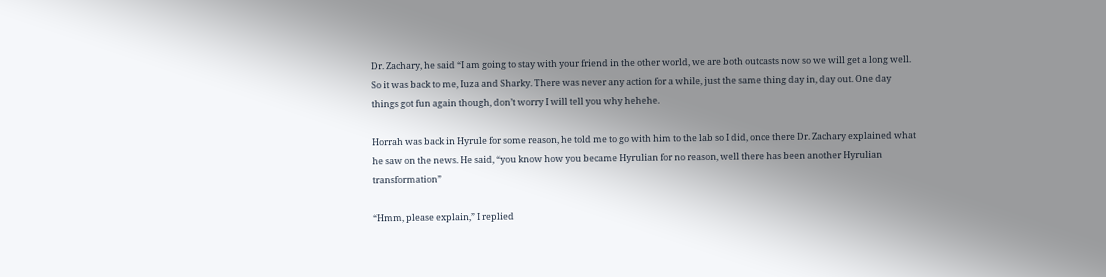Dr. Zachary, he said “I am going to stay with your friend in the other world, we are both outcasts now so we will get a long well. So it was back to me, Iuza and Sharky. There was never any action for a while, just the same thing day in, day out. One day things got fun again though, don’t worry I will tell you why hehehe.

Horrah was back in Hyrule for some reason, he told me to go with him to the lab so I did, once there Dr. Zachary explained what he saw on the news. He said, “you know how you became Hyrulian for no reason, well there has been another Hyrulian transformation”

“Hmm, please explain,” I replied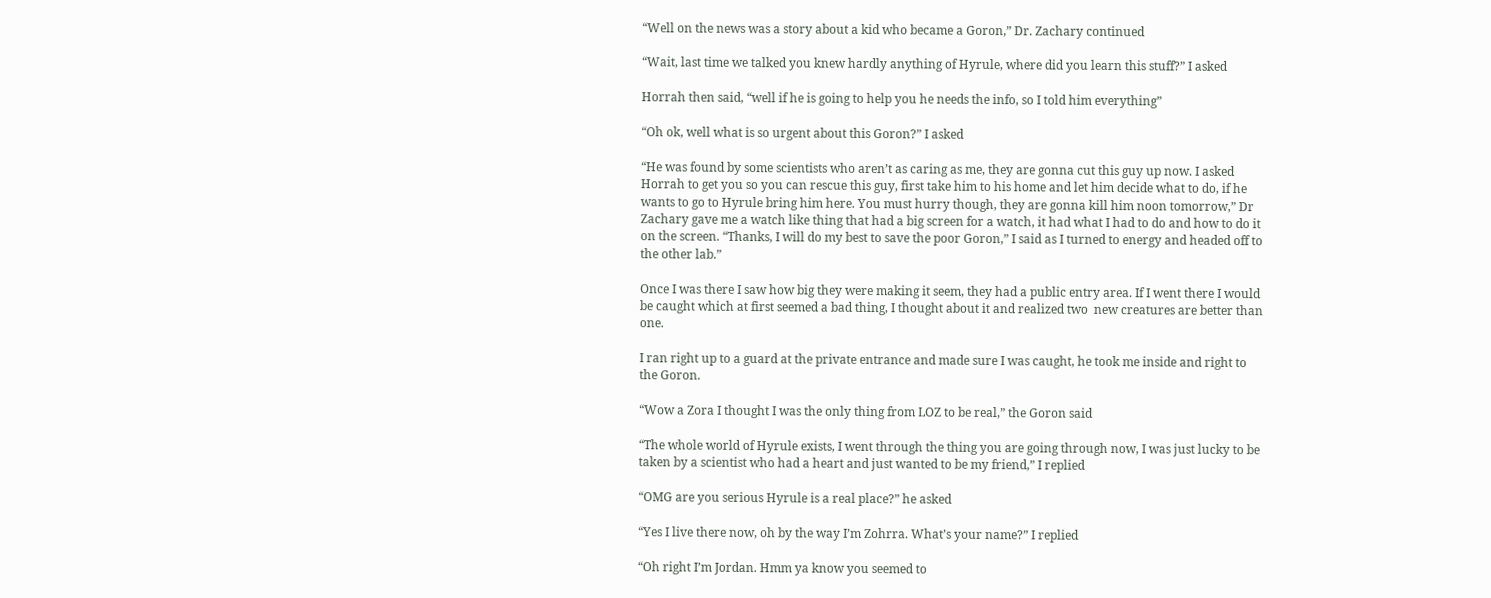“Well on the news was a story about a kid who became a Goron,” Dr. Zachary continued

“Wait, last time we talked you knew hardly anything of Hyrule, where did you learn this stuff?” I asked

Horrah then said, “well if he is going to help you he needs the info, so I told him everything”

“Oh ok, well what is so urgent about this Goron?” I asked

“He was found by some scientists who aren’t as caring as me, they are gonna cut this guy up now. I asked Horrah to get you so you can rescue this guy, first take him to his home and let him decide what to do, if he wants to go to Hyrule bring him here. You must hurry though, they are gonna kill him noon tomorrow,” Dr Zachary gave me a watch like thing that had a big screen for a watch, it had what I had to do and how to do it on the screen. “Thanks, I will do my best to save the poor Goron,” I said as I turned to energy and headed off to the other lab.”

Once I was there I saw how big they were making it seem, they had a public entry area. If I went there I would be caught which at first seemed a bad thing, I thought about it and realized two  new creatures are better than one.

I ran right up to a guard at the private entrance and made sure I was caught, he took me inside and right to the Goron.

“Wow a Zora I thought I was the only thing from LOZ to be real,” the Goron said

“The whole world of Hyrule exists, I went through the thing you are going through now, I was just lucky to be taken by a scientist who had a heart and just wanted to be my friend,” I replied

“OMG are you serious Hyrule is a real place?” he asked

“Yes I live there now, oh by the way I’m Zohrra. What’s your name?” I replied

“Oh right I’m Jordan. Hmm ya know you seemed to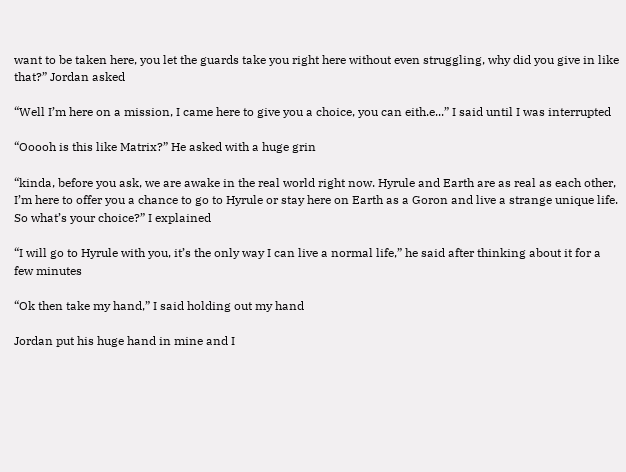want to be taken here, you let the guards take you right here without even struggling, why did you give in like that?” Jordan asked

“Well I’m here on a mission, I came here to give you a choice, you can eith.e...” I said until I was interrupted

“Ooooh is this like Matrix?” He asked with a huge grin

“kinda, before you ask, we are awake in the real world right now. Hyrule and Earth are as real as each other, I’m here to offer you a chance to go to Hyrule or stay here on Earth as a Goron and live a strange unique life. So what’s your choice?” I explained

“I will go to Hyrule with you, it’s the only way I can live a normal life,” he said after thinking about it for a few minutes

“Ok then take my hand,” I said holding out my hand

Jordan put his huge hand in mine and I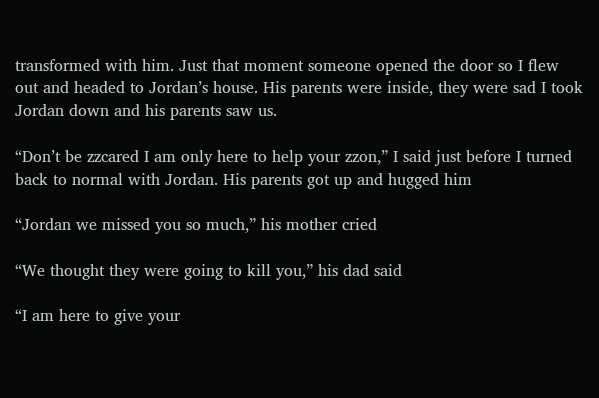transformed with him. Just that moment someone opened the door so I flew out and headed to Jordan’s house. His parents were inside, they were sad I took Jordan down and his parents saw us.

“Don’t be zzcared I am only here to help your zzon,” I said just before I turned back to normal with Jordan. His parents got up and hugged him

“Jordan we missed you so much,” his mother cried

“We thought they were going to kill you,” his dad said

“I am here to give your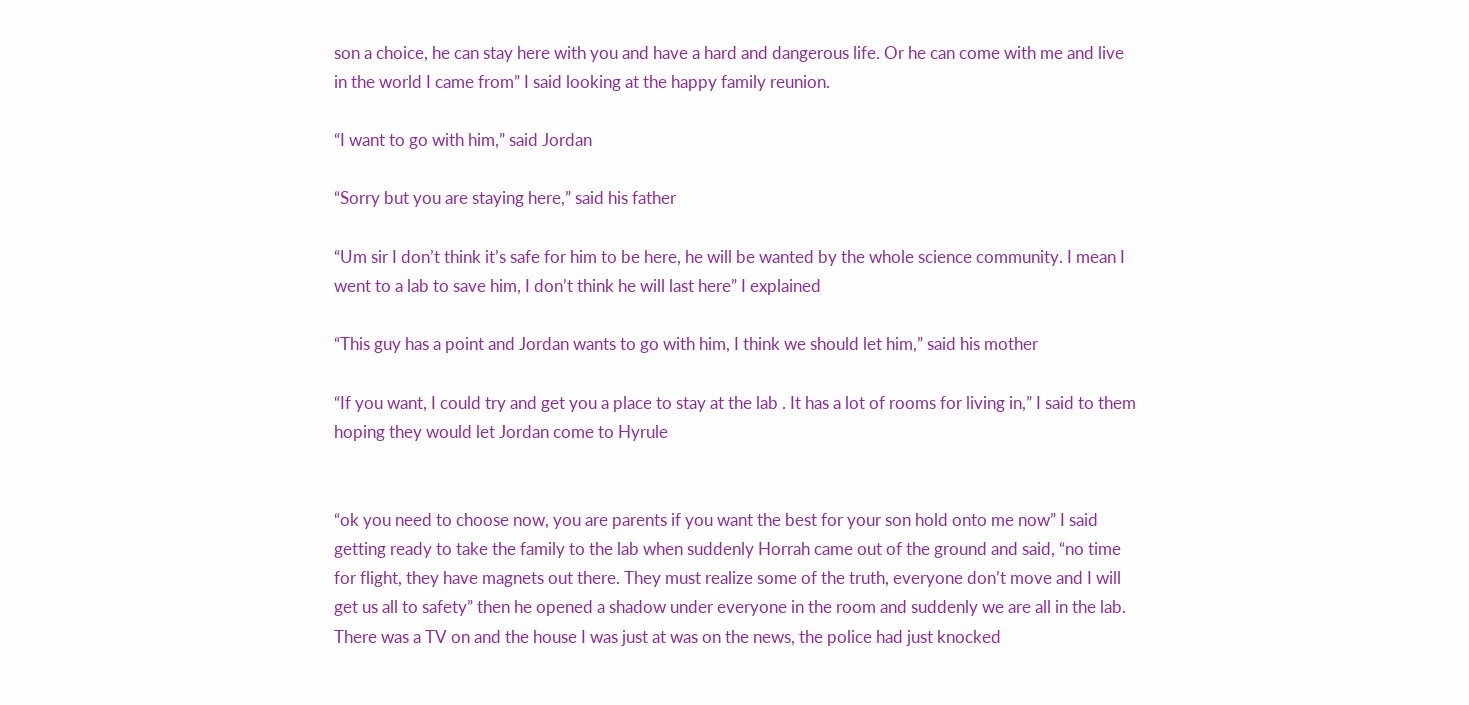son a choice, he can stay here with you and have a hard and dangerous life. Or he can come with me and live in the world I came from” I said looking at the happy family reunion.

“I want to go with him,” said Jordan

“Sorry but you are staying here,” said his father

“Um sir I don’t think it’s safe for him to be here, he will be wanted by the whole science community. I mean I went to a lab to save him, I don’t think he will last here” I explained

“This guy has a point and Jordan wants to go with him, I think we should let him,” said his mother

“If you want, I could try and get you a place to stay at the lab . It has a lot of rooms for living in,” I said to them hoping they would let Jordan come to Hyrule


“ok you need to choose now, you are parents if you want the best for your son hold onto me now” I said getting ready to take the family to the lab when suddenly Horrah came out of the ground and said, “no time for flight, they have magnets out there. They must realize some of the truth, everyone don’t move and I will get us all to safety” then he opened a shadow under everyone in the room and suddenly we are all in the lab. There was a TV on and the house I was just at was on the news, the police had just knocked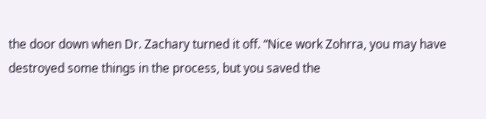the door down when Dr. Zachary turned it off. “Nice work Zohrra, you may have destroyed some things in the process, but you saved the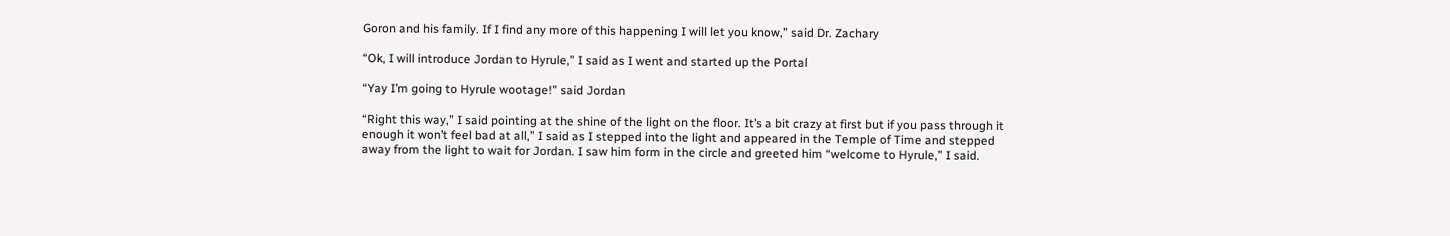Goron and his family. If I find any more of this happening I will let you know,” said Dr. Zachary

“Ok, I will introduce Jordan to Hyrule,” I said as I went and started up the Portal

“Yay I’m going to Hyrule wootage!” said Jordan

“Right this way,” I said pointing at the shine of the light on the floor. It’s a bit crazy at first but if you pass through it enough it won’t feel bad at all,” I said as I stepped into the light and appeared in the Temple of Time and stepped away from the light to wait for Jordan. I saw him form in the circle and greeted him “welcome to Hyrule,” I said.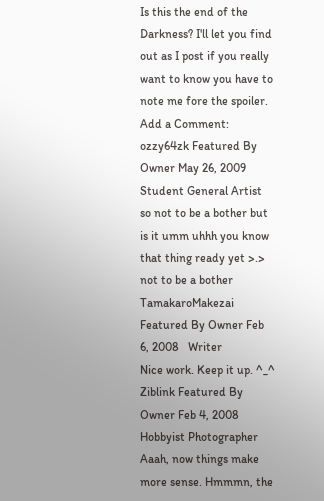Is this the end of the Darkness? I'll let you find out as I post if you really want to know you have to note me fore the spoiler.
Add a Comment:
ozzy64zk Featured By Owner May 26, 2009  Student General Artist
so not to be a bother but is it umm uhhh you know that thing ready yet >.> not to be a bother
TamakaroMakezai Featured By Owner Feb 6, 2008   Writer
Nice work. Keep it up. ^_^
Ziblink Featured By Owner Feb 4, 2008  Hobbyist Photographer
Aaah, now things make more sense. Hmmmn, the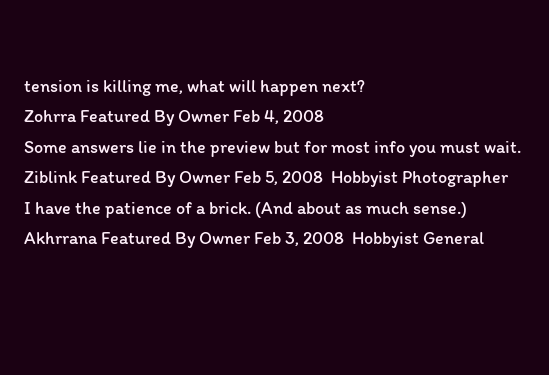tension is killing me, what will happen next?
Zohrra Featured By Owner Feb 4, 2008
Some answers lie in the preview but for most info you must wait.
Ziblink Featured By Owner Feb 5, 2008  Hobbyist Photographer
I have the patience of a brick. (And about as much sense.)
Akhrrana Featured By Owner Feb 3, 2008  Hobbyist General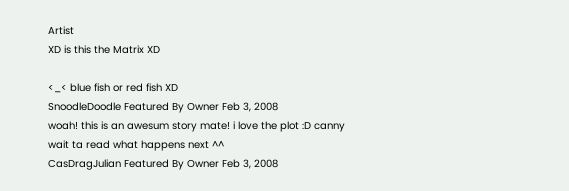Artist
XD is this the Matrix XD

<_< blue fish or red fish XD
SnoodleDoodle Featured By Owner Feb 3, 2008
woah! this is an awesum story mate! i love the plot :D canny wait ta read what happens next ^^
CasDragJulian Featured By Owner Feb 3, 2008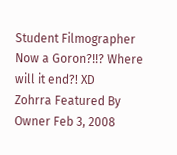Student Filmographer
Now a Goron?!!? Where will it end?! XD
Zohrra Featured By Owner Feb 3, 2008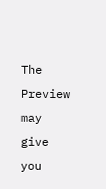The Preview may give you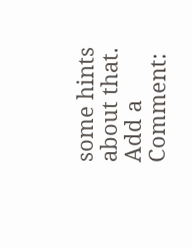some hints about that.
Add a Comment: